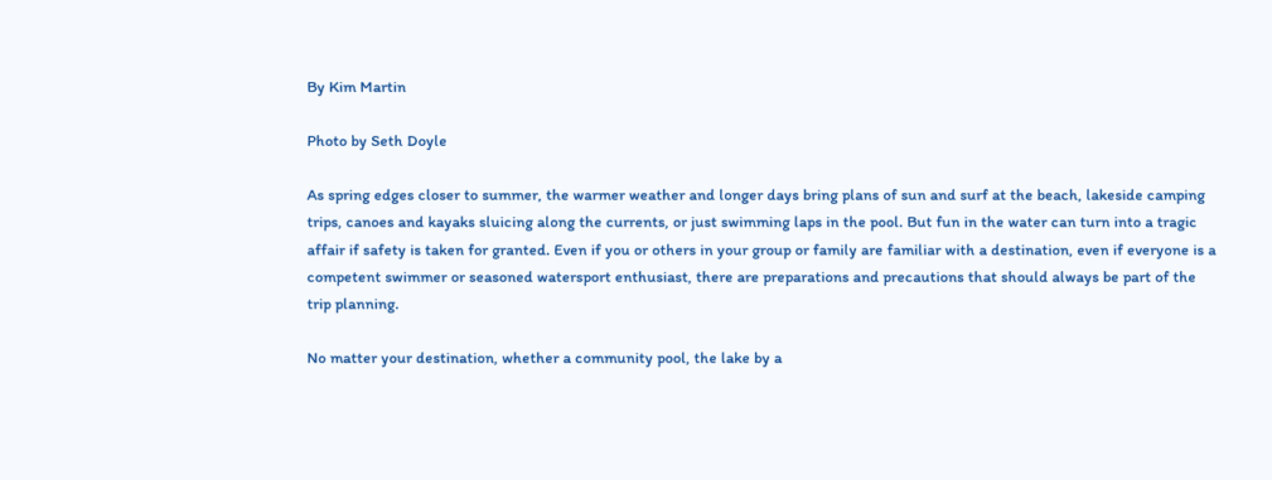By Kim Martin

Photo by Seth Doyle

As spring edges closer to summer, the warmer weather and longer days bring plans of sun and surf at the beach, lakeside camping trips, canoes and kayaks sluicing along the currents, or just swimming laps in the pool. But fun in the water can turn into a tragic affair if safety is taken for granted. Even if you or others in your group or family are familiar with a destination, even if everyone is a competent swimmer or seasoned watersport enthusiast, there are preparations and precautions that should always be part of the trip planning.

No matter your destination, whether a community pool, the lake by a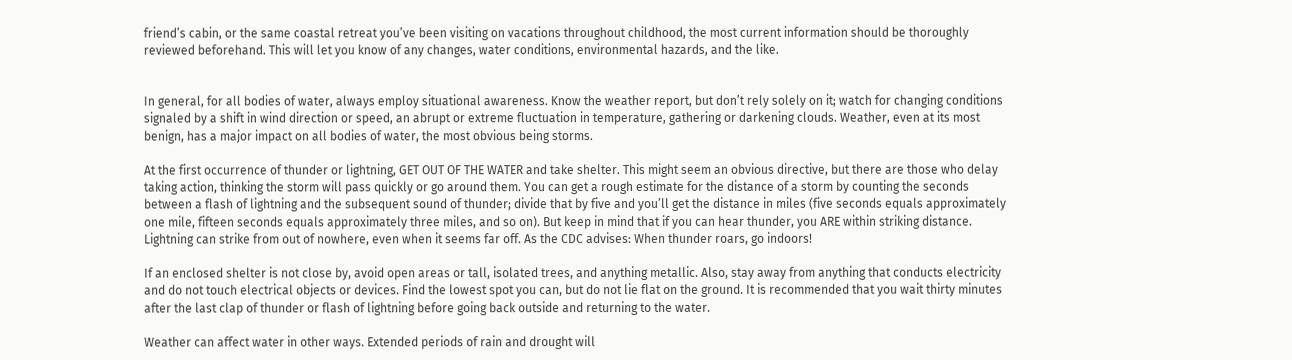friend’s cabin, or the same coastal retreat you’ve been visiting on vacations throughout childhood, the most current information should be thoroughly reviewed beforehand. This will let you know of any changes, water conditions, environmental hazards, and the like.


In general, for all bodies of water, always employ situational awareness. Know the weather report, but don’t rely solely on it; watch for changing conditions signaled by a shift in wind direction or speed, an abrupt or extreme fluctuation in temperature, gathering or darkening clouds. Weather, even at its most benign, has a major impact on all bodies of water, the most obvious being storms.

At the first occurrence of thunder or lightning, GET OUT OF THE WATER and take shelter. This might seem an obvious directive, but there are those who delay taking action, thinking the storm will pass quickly or go around them. You can get a rough estimate for the distance of a storm by counting the seconds between a flash of lightning and the subsequent sound of thunder; divide that by five and you’ll get the distance in miles (five seconds equals approximately one mile, fifteen seconds equals approximately three miles, and so on). But keep in mind that if you can hear thunder, you ARE within striking distance. Lightning can strike from out of nowhere, even when it seems far off. As the CDC advises: When thunder roars, go indoors!

If an enclosed shelter is not close by, avoid open areas or tall, isolated trees, and anything metallic. Also, stay away from anything that conducts electricity and do not touch electrical objects or devices. Find the lowest spot you can, but do not lie flat on the ground. It is recommended that you wait thirty minutes after the last clap of thunder or flash of lightning before going back outside and returning to the water.

Weather can affect water in other ways. Extended periods of rain and drought will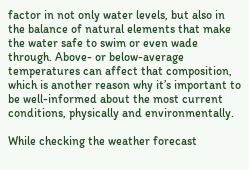factor in not only water levels, but also in the balance of natural elements that make the water safe to swim or even wade through. Above- or below-average temperatures can affect that composition, which is another reason why it’s important to be well-informed about the most current conditions, physically and environmentally.

While checking the weather forecast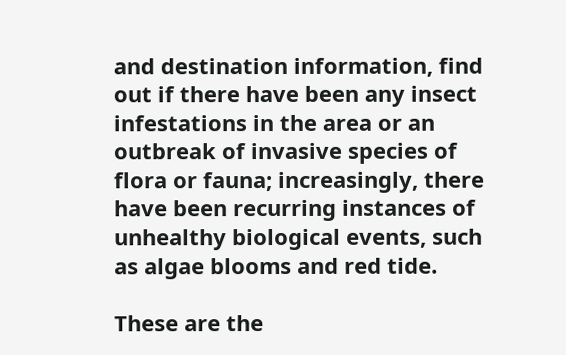and destination information, find out if there have been any insect infestations in the area or an outbreak of invasive species of flora or fauna; increasingly, there have been recurring instances of unhealthy biological events, such as algae blooms and red tide.

These are the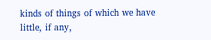kinds of things of which we have little, if any,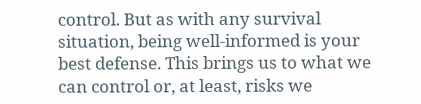control. But as with any survival situation, being well-informed is your best defense. This brings us to what we can control or, at least, risks we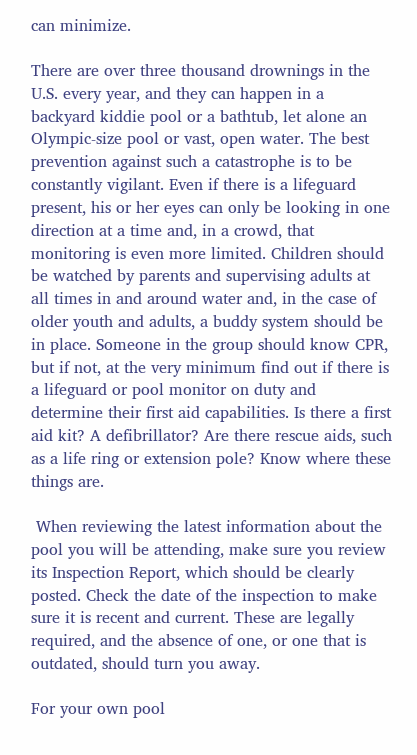can minimize.

There are over three thousand drownings in the U.S. every year, and they can happen in a backyard kiddie pool or a bathtub, let alone an Olympic-size pool or vast, open water. The best prevention against such a catastrophe is to be constantly vigilant. Even if there is a lifeguard present, his or her eyes can only be looking in one direction at a time and, in a crowd, that monitoring is even more limited. Children should be watched by parents and supervising adults at all times in and around water and, in the case of older youth and adults, a buddy system should be in place. Someone in the group should know CPR, but if not, at the very minimum find out if there is a lifeguard or pool monitor on duty and determine their first aid capabilities. Is there a first aid kit? A defibrillator? Are there rescue aids, such as a life ring or extension pole? Know where these things are.

 When reviewing the latest information about the pool you will be attending, make sure you review its Inspection Report, which should be clearly posted. Check the date of the inspection to make sure it is recent and current. These are legally required, and the absence of one, or one that is outdated, should turn you away.

For your own pool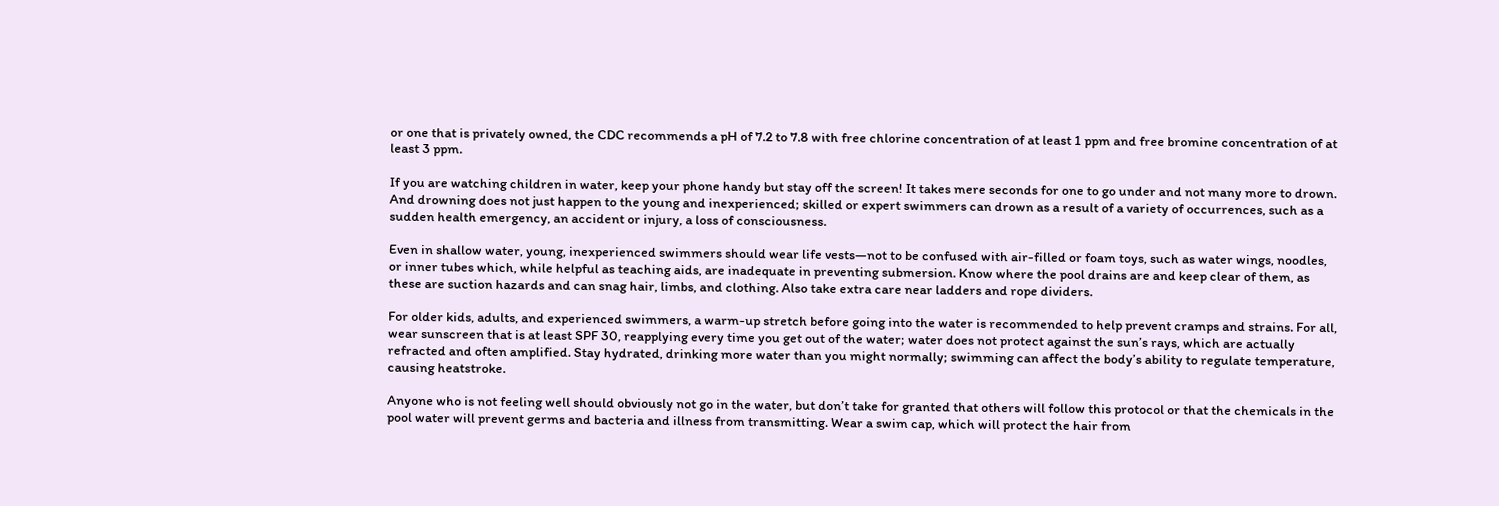or one that is privately owned, the CDC recommends a pH of 7.2 to 7.8 with free chlorine concentration of at least 1 ppm and free bromine concentration of at least 3 ppm.

If you are watching children in water, keep your phone handy but stay off the screen! It takes mere seconds for one to go under and not many more to drown. And drowning does not just happen to the young and inexperienced; skilled or expert swimmers can drown as a result of a variety of occurrences, such as a sudden health emergency, an accident or injury, a loss of consciousness.

Even in shallow water, young, inexperienced swimmers should wear life vests—not to be confused with air-filled or foam toys, such as water wings, noodles, or inner tubes which, while helpful as teaching aids, are inadequate in preventing submersion. Know where the pool drains are and keep clear of them, as these are suction hazards and can snag hair, limbs, and clothing. Also take extra care near ladders and rope dividers.

For older kids, adults, and experienced swimmers, a warm-up stretch before going into the water is recommended to help prevent cramps and strains. For all, wear sunscreen that is at least SPF 30, reapplying every time you get out of the water; water does not protect against the sun’s rays, which are actually refracted and often amplified. Stay hydrated, drinking more water than you might normally; swimming can affect the body’s ability to regulate temperature, causing heatstroke.

Anyone who is not feeling well should obviously not go in the water, but don’t take for granted that others will follow this protocol or that the chemicals in the pool water will prevent germs and bacteria and illness from transmitting. Wear a swim cap, which will protect the hair from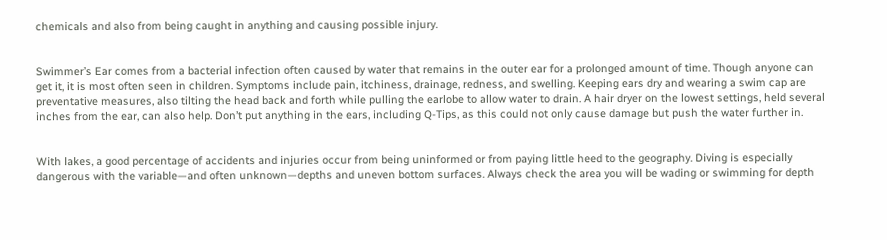chemicals and also from being caught in anything and causing possible injury.


Swimmer’s Ear comes from a bacterial infection often caused by water that remains in the outer ear for a prolonged amount of time. Though anyone can get it, it is most often seen in children. Symptoms include pain, itchiness, drainage, redness, and swelling. Keeping ears dry and wearing a swim cap are preventative measures, also tilting the head back and forth while pulling the earlobe to allow water to drain. A hair dryer on the lowest settings, held several inches from the ear, can also help. Don’t put anything in the ears, including Q-Tips, as this could not only cause damage but push the water further in.


With lakes, a good percentage of accidents and injuries occur from being uninformed or from paying little heed to the geography. Diving is especially dangerous with the variable—and often unknown—depths and uneven bottom surfaces. Always check the area you will be wading or swimming for depth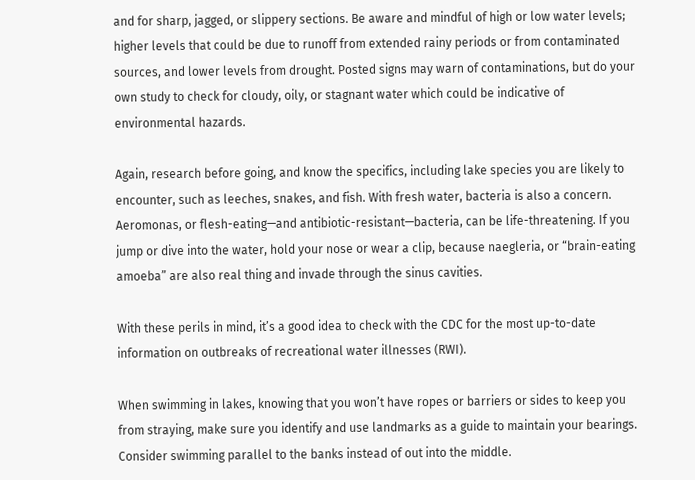and for sharp, jagged, or slippery sections. Be aware and mindful of high or low water levels; higher levels that could be due to runoff from extended rainy periods or from contaminated sources, and lower levels from drought. Posted signs may warn of contaminations, but do your own study to check for cloudy, oily, or stagnant water which could be indicative of environmental hazards.

Again, research before going, and know the specifics, including lake species you are likely to encounter, such as leeches, snakes, and fish. With fresh water, bacteria is also a concern. Aeromonas, or flesh-eating—and antibiotic-resistant—bacteria, can be life-threatening. If you jump or dive into the water, hold your nose or wear a clip, because naegleria, or “brain-eating amoeba” are also real thing and invade through the sinus cavities.

With these perils in mind, it’s a good idea to check with the CDC for the most up-to-date information on outbreaks of recreational water illnesses (RWI).

When swimming in lakes, knowing that you won’t have ropes or barriers or sides to keep you from straying, make sure you identify and use landmarks as a guide to maintain your bearings. Consider swimming parallel to the banks instead of out into the middle.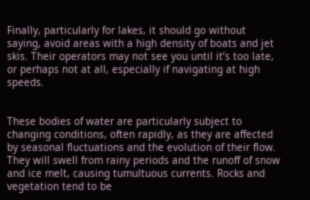Finally, particularly for lakes, it should go without saying, avoid areas with a high density of boats and jet skis. Their operators may not see you until it’s too late, or perhaps not at all, especially if navigating at high speeds.


These bodies of water are particularly subject to changing conditions, often rapidly, as they are affected by seasonal fluctuations and the evolution of their flow. They will swell from rainy periods and the runoff of snow and ice melt, causing tumultuous currents. Rocks and vegetation tend to be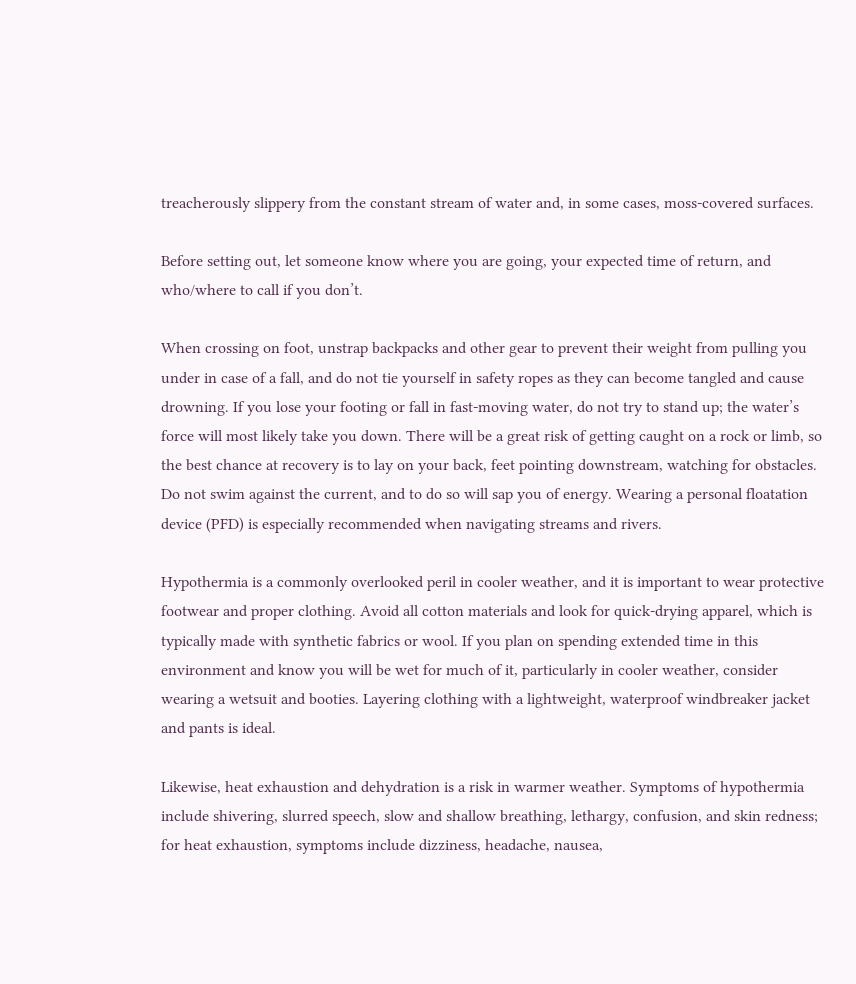treacherously slippery from the constant stream of water and, in some cases, moss-covered surfaces.

Before setting out, let someone know where you are going, your expected time of return, and who/where to call if you don’t.

When crossing on foot, unstrap backpacks and other gear to prevent their weight from pulling you under in case of a fall, and do not tie yourself in safety ropes as they can become tangled and cause drowning. If you lose your footing or fall in fast-moving water, do not try to stand up; the water’s force will most likely take you down. There will be a great risk of getting caught on a rock or limb, so the best chance at recovery is to lay on your back, feet pointing downstream, watching for obstacles. Do not swim against the current, and to do so will sap you of energy. Wearing a personal floatation device (PFD) is especially recommended when navigating streams and rivers.

Hypothermia is a commonly overlooked peril in cooler weather, and it is important to wear protective footwear and proper clothing. Avoid all cotton materials and look for quick-drying apparel, which is typically made with synthetic fabrics or wool. If you plan on spending extended time in this environment and know you will be wet for much of it, particularly in cooler weather, consider wearing a wetsuit and booties. Layering clothing with a lightweight, waterproof windbreaker jacket and pants is ideal.

Likewise, heat exhaustion and dehydration is a risk in warmer weather. Symptoms of hypothermia include shivering, slurred speech, slow and shallow breathing, lethargy, confusion, and skin redness; for heat exhaustion, symptoms include dizziness, headache, nausea,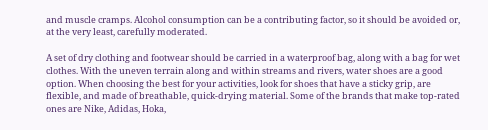and muscle cramps. Alcohol consumption can be a contributing factor, so it should be avoided or, at the very least, carefully moderated.

A set of dry clothing and footwear should be carried in a waterproof bag, along with a bag for wet clothes. With the uneven terrain along and within streams and rivers, water shoes are a good option. When choosing the best for your activities, look for shoes that have a sticky grip, are flexible, and made of breathable, quick-drying material. Some of the brands that make top-rated ones are Nike, Adidas, Hoka,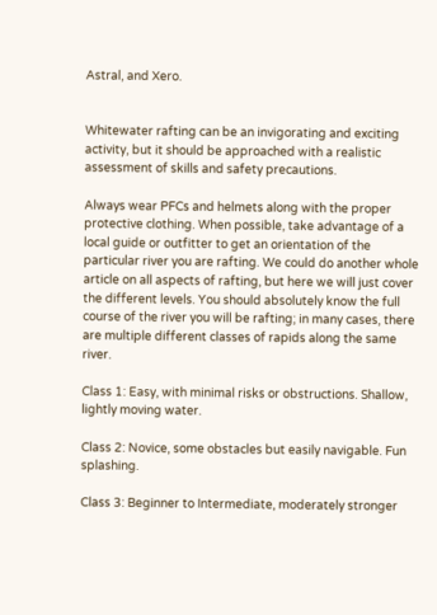Astral, and Xero.


Whitewater rafting can be an invigorating and exciting activity, but it should be approached with a realistic assessment of skills and safety precautions.

Always wear PFCs and helmets along with the proper protective clothing. When possible, take advantage of a local guide or outfitter to get an orientation of the particular river you are rafting. We could do another whole article on all aspects of rafting, but here we will just cover the different levels. You should absolutely know the full course of the river you will be rafting; in many cases, there are multiple different classes of rapids along the same river.

Class 1: Easy, with minimal risks or obstructions. Shallow, lightly moving water.

Class 2: Novice, some obstacles but easily navigable. Fun splashing.

Class 3: Beginner to Intermediate, moderately stronger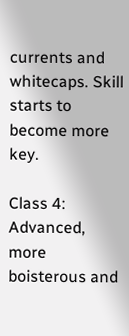currents and whitecaps. Skill starts to become more key.

Class 4: Advanced, more boisterous and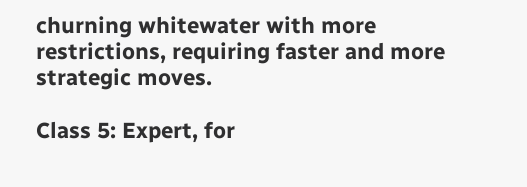churning whitewater with more restrictions, requiring faster and more strategic moves.

Class 5: Expert, for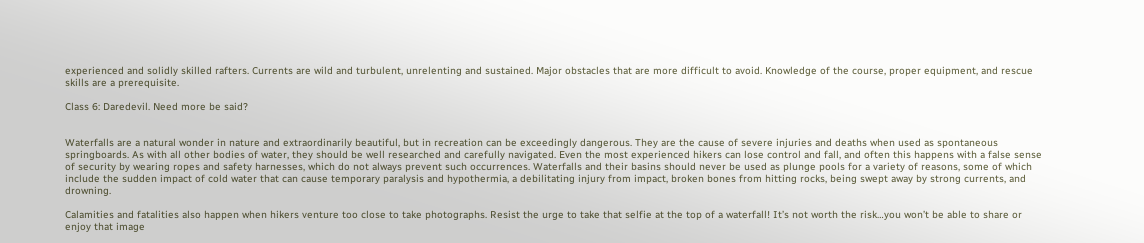experienced and solidly skilled rafters. Currents are wild and turbulent, unrelenting and sustained. Major obstacles that are more difficult to avoid. Knowledge of the course, proper equipment, and rescue skills are a prerequisite.

Class 6: Daredevil. Need more be said?


Waterfalls are a natural wonder in nature and extraordinarily beautiful, but in recreation can be exceedingly dangerous. They are the cause of severe injuries and deaths when used as spontaneous springboards. As with all other bodies of water, they should be well researched and carefully navigated. Even the most experienced hikers can lose control and fall, and often this happens with a false sense of security by wearing ropes and safety harnesses, which do not always prevent such occurrences. Waterfalls and their basins should never be used as plunge pools for a variety of reasons, some of which include the sudden impact of cold water that can cause temporary paralysis and hypothermia, a debilitating injury from impact, broken bones from hitting rocks, being swept away by strong currents, and drowning.

Calamities and fatalities also happen when hikers venture too close to take photographs. Resist the urge to take that selfie at the top of a waterfall! It’s not worth the risk…you won’t be able to share or enjoy that image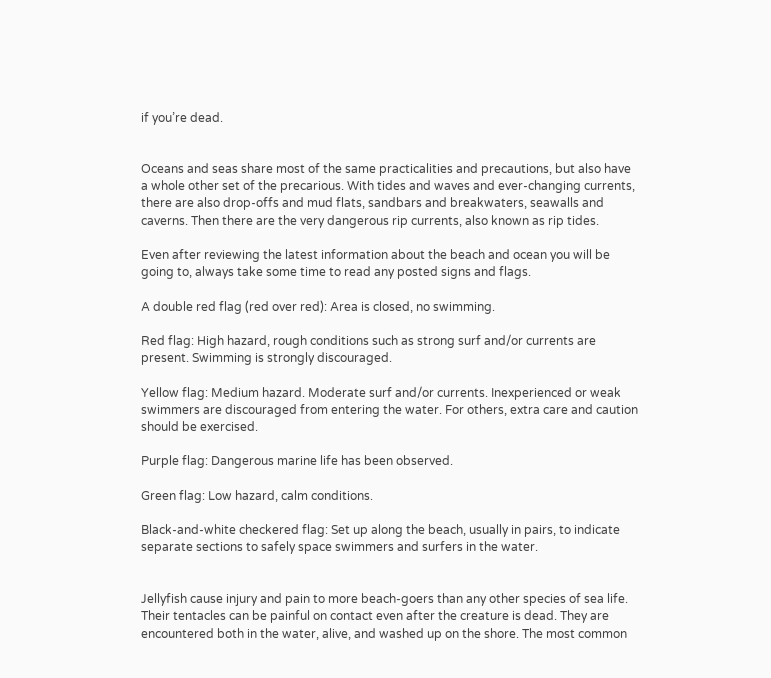if you’re dead.


Oceans and seas share most of the same practicalities and precautions, but also have a whole other set of the precarious. With tides and waves and ever-changing currents, there are also drop-offs and mud flats, sandbars and breakwaters, seawalls and caverns. Then there are the very dangerous rip currents, also known as rip tides.

Even after reviewing the latest information about the beach and ocean you will be going to, always take some time to read any posted signs and flags.

A double red flag (red over red): Area is closed, no swimming.

Red flag: High hazard, rough conditions such as strong surf and/or currents are present. Swimming is strongly discouraged.

Yellow flag: Medium hazard. Moderate surf and/or currents. Inexperienced or weak swimmers are discouraged from entering the water. For others, extra care and caution should be exercised.

Purple flag: Dangerous marine life has been observed.

Green flag: Low hazard, calm conditions.

Black-and-white checkered flag: Set up along the beach, usually in pairs, to indicate separate sections to safely space swimmers and surfers in the water.


Jellyfish cause injury and pain to more beach-goers than any other species of sea life. Their tentacles can be painful on contact even after the creature is dead. They are encountered both in the water, alive, and washed up on the shore. The most common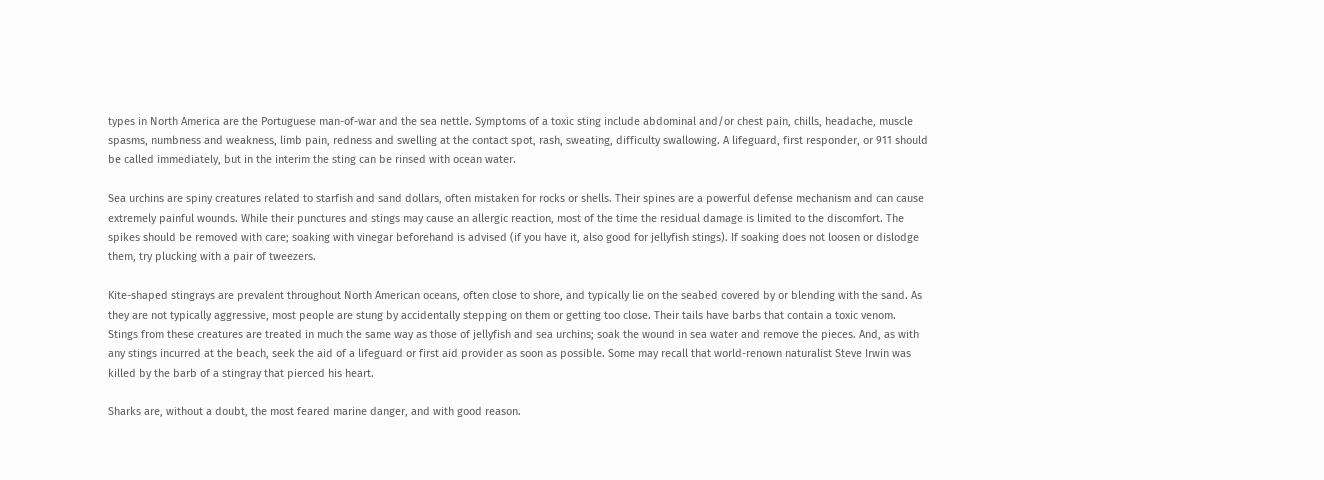types in North America are the Portuguese man-of-war and the sea nettle. Symptoms of a toxic sting include abdominal and/or chest pain, chills, headache, muscle spasms, numbness and weakness, limb pain, redness and swelling at the contact spot, rash, sweating, difficulty swallowing. A lifeguard, first responder, or 911 should be called immediately, but in the interim the sting can be rinsed with ocean water.

Sea urchins are spiny creatures related to starfish and sand dollars, often mistaken for rocks or shells. Their spines are a powerful defense mechanism and can cause extremely painful wounds. While their punctures and stings may cause an allergic reaction, most of the time the residual damage is limited to the discomfort. The spikes should be removed with care; soaking with vinegar beforehand is advised (if you have it, also good for jellyfish stings). If soaking does not loosen or dislodge them, try plucking with a pair of tweezers.

Kite-shaped stingrays are prevalent throughout North American oceans, often close to shore, and typically lie on the seabed covered by or blending with the sand. As they are not typically aggressive, most people are stung by accidentally stepping on them or getting too close. Their tails have barbs that contain a toxic venom. Stings from these creatures are treated in much the same way as those of jellyfish and sea urchins; soak the wound in sea water and remove the pieces. And, as with any stings incurred at the beach, seek the aid of a lifeguard or first aid provider as soon as possible. Some may recall that world-renown naturalist Steve Irwin was killed by the barb of a stingray that pierced his heart.

Sharks are, without a doubt, the most feared marine danger, and with good reason.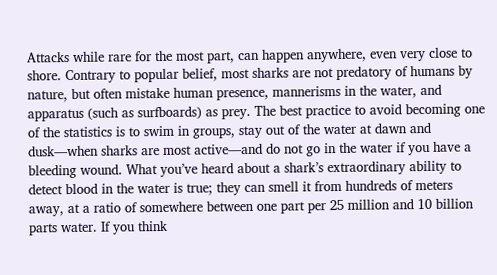Attacks while rare for the most part, can happen anywhere, even very close to shore. Contrary to popular belief, most sharks are not predatory of humans by nature, but often mistake human presence, mannerisms in the water, and apparatus (such as surfboards) as prey. The best practice to avoid becoming one of the statistics is to swim in groups, stay out of the water at dawn and dusk—when sharks are most active—and do not go in the water if you have a bleeding wound. What you’ve heard about a shark’s extraordinary ability to detect blood in the water is true; they can smell it from hundreds of meters away, at a ratio of somewhere between one part per 25 million and 10 billion parts water. If you think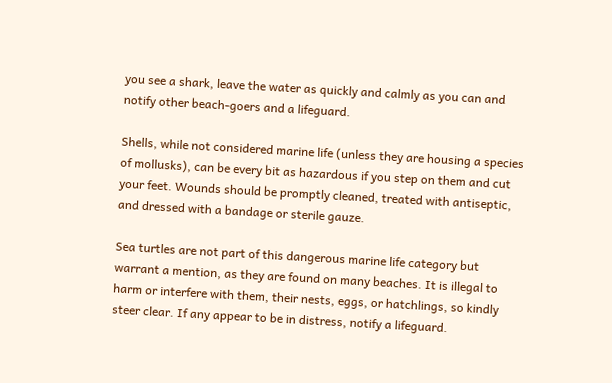you see a shark, leave the water as quickly and calmly as you can and notify other beach-goers and a lifeguard.

Shells, while not considered marine life (unless they are housing a species of mollusks), can be every bit as hazardous if you step on them and cut your feet. Wounds should be promptly cleaned, treated with antiseptic, and dressed with a bandage or sterile gauze.

Sea turtles are not part of this dangerous marine life category but warrant a mention, as they are found on many beaches. It is illegal to harm or interfere with them, their nests, eggs, or hatchlings, so kindly steer clear. If any appear to be in distress, notify a lifeguard.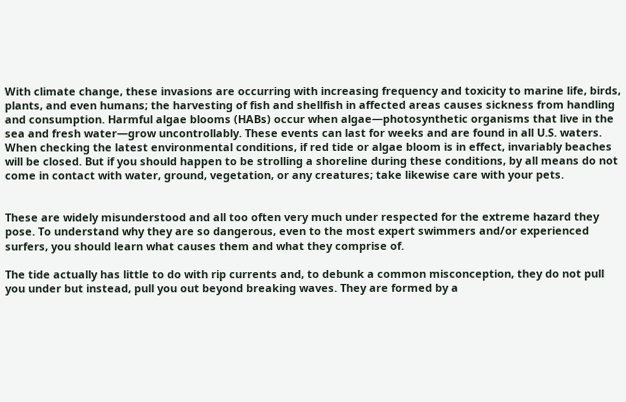With climate change, these invasions are occurring with increasing frequency and toxicity to marine life, birds, plants, and even humans; the harvesting of fish and shellfish in affected areas causes sickness from handling and consumption. Harmful algae blooms (HABs) occur when algae—photosynthetic organisms that live in the sea and fresh water—grow uncontrollably. These events can last for weeks and are found in all U.S. waters. When checking the latest environmental conditions, if red tide or algae bloom is in effect, invariably beaches will be closed. But if you should happen to be strolling a shoreline during these conditions, by all means do not come in contact with water, ground, vegetation, or any creatures; take likewise care with your pets.


These are widely misunderstood and all too often very much under respected for the extreme hazard they pose. To understand why they are so dangerous, even to the most expert swimmers and/or experienced surfers, you should learn what causes them and what they comprise of.

The tide actually has little to do with rip currents and, to debunk a common misconception, they do not pull you under but instead, pull you out beyond breaking waves. They are formed by a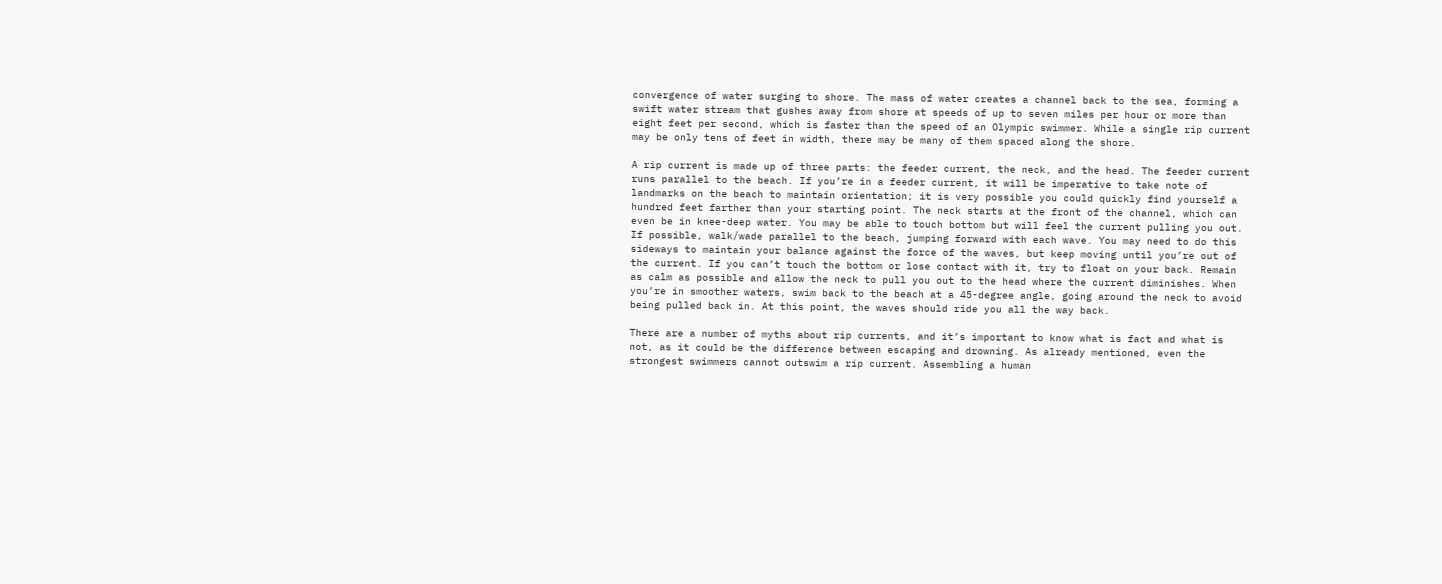convergence of water surging to shore. The mass of water creates a channel back to the sea, forming a swift water stream that gushes away from shore at speeds of up to seven miles per hour or more than eight feet per second, which is faster than the speed of an Olympic swimmer. While a single rip current may be only tens of feet in width, there may be many of them spaced along the shore.

A rip current is made up of three parts: the feeder current, the neck, and the head. The feeder current runs parallel to the beach. If you’re in a feeder current, it will be imperative to take note of landmarks on the beach to maintain orientation; it is very possible you could quickly find yourself a hundred feet farther than your starting point. The neck starts at the front of the channel, which can even be in knee-deep water. You may be able to touch bottom but will feel the current pulling you out. If possible, walk/wade parallel to the beach, jumping forward with each wave. You may need to do this sideways to maintain your balance against the force of the waves, but keep moving until you’re out of the current. If you can’t touch the bottom or lose contact with it, try to float on your back. Remain as calm as possible and allow the neck to pull you out to the head where the current diminishes. When you’re in smoother waters, swim back to the beach at a 45-degree angle, going around the neck to avoid being pulled back in. At this point, the waves should ride you all the way back.

There are a number of myths about rip currents, and it’s important to know what is fact and what is not, as it could be the difference between escaping and drowning. As already mentioned, even the strongest swimmers cannot outswim a rip current. Assembling a human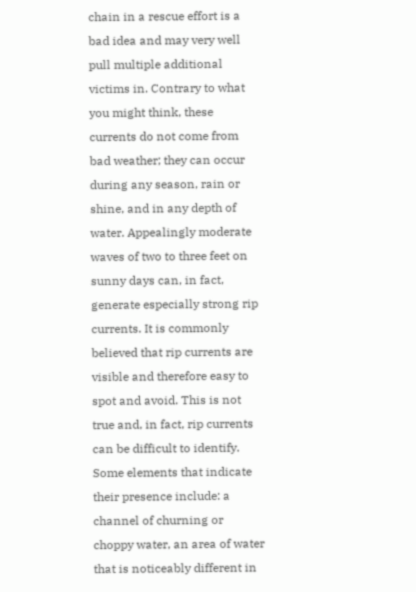chain in a rescue effort is a bad idea and may very well pull multiple additional victims in. Contrary to what you might think, these currents do not come from bad weather; they can occur during any season, rain or shine, and in any depth of water. Appealingly moderate waves of two to three feet on sunny days can, in fact, generate especially strong rip currents. It is commonly believed that rip currents are visible and therefore easy to spot and avoid. This is not true and, in fact, rip currents can be difficult to identify. Some elements that indicate their presence include: a channel of churning or choppy water, an area of water that is noticeably different in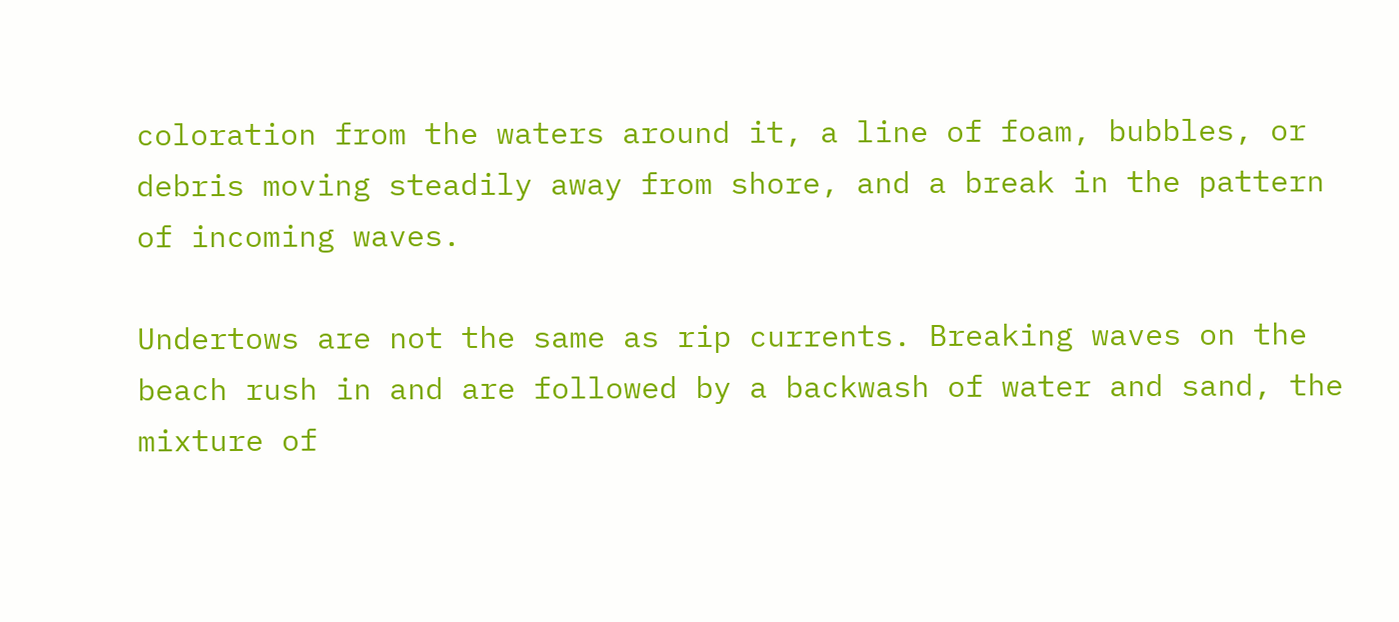coloration from the waters around it, a line of foam, bubbles, or debris moving steadily away from shore, and a break in the pattern of incoming waves.

Undertows are not the same as rip currents. Breaking waves on the beach rush in and are followed by a backwash of water and sand, the mixture of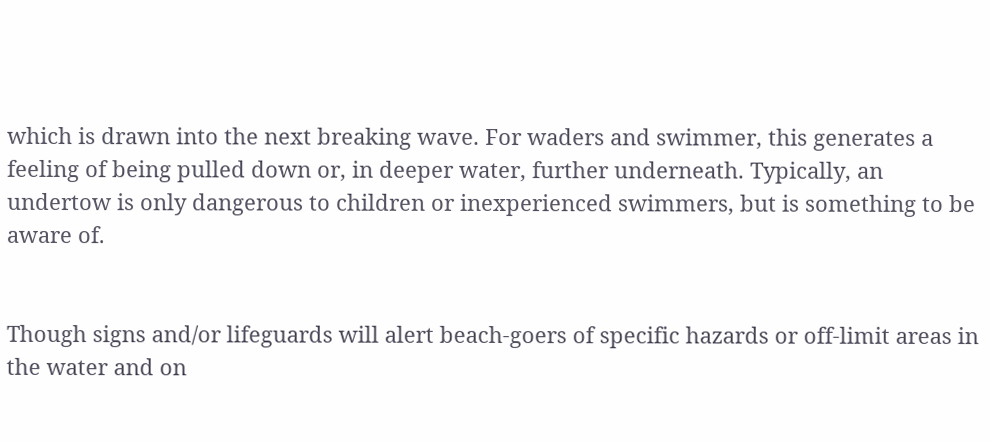which is drawn into the next breaking wave. For waders and swimmer, this generates a feeling of being pulled down or, in deeper water, further underneath. Typically, an undertow is only dangerous to children or inexperienced swimmers, but is something to be aware of.


Though signs and/or lifeguards will alert beach-goers of specific hazards or off-limit areas in the water and on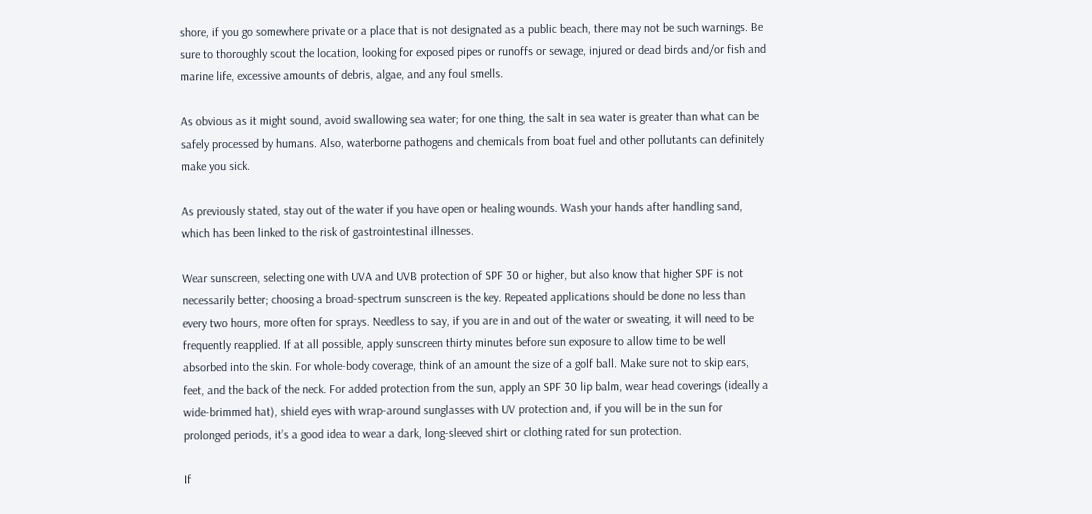shore, if you go somewhere private or a place that is not designated as a public beach, there may not be such warnings. Be sure to thoroughly scout the location, looking for exposed pipes or runoffs or sewage, injured or dead birds and/or fish and marine life, excessive amounts of debris, algae, and any foul smells.

As obvious as it might sound, avoid swallowing sea water; for one thing, the salt in sea water is greater than what can be safely processed by humans. Also, waterborne pathogens and chemicals from boat fuel and other pollutants can definitely make you sick.

As previously stated, stay out of the water if you have open or healing wounds. Wash your hands after handling sand, which has been linked to the risk of gastrointestinal illnesses.

Wear sunscreen, selecting one with UVA and UVB protection of SPF 30 or higher, but also know that higher SPF is not necessarily better; choosing a broad-spectrum sunscreen is the key. Repeated applications should be done no less than every two hours, more often for sprays. Needless to say, if you are in and out of the water or sweating, it will need to be frequently reapplied. If at all possible, apply sunscreen thirty minutes before sun exposure to allow time to be well absorbed into the skin. For whole-body coverage, think of an amount the size of a golf ball. Make sure not to skip ears, feet, and the back of the neck. For added protection from the sun, apply an SPF 30 lip balm, wear head coverings (ideally a wide-brimmed hat), shield eyes with wrap-around sunglasses with UV protection and, if you will be in the sun for prolonged periods, it’s a good idea to wear a dark, long-sleeved shirt or clothing rated for sun protection.

If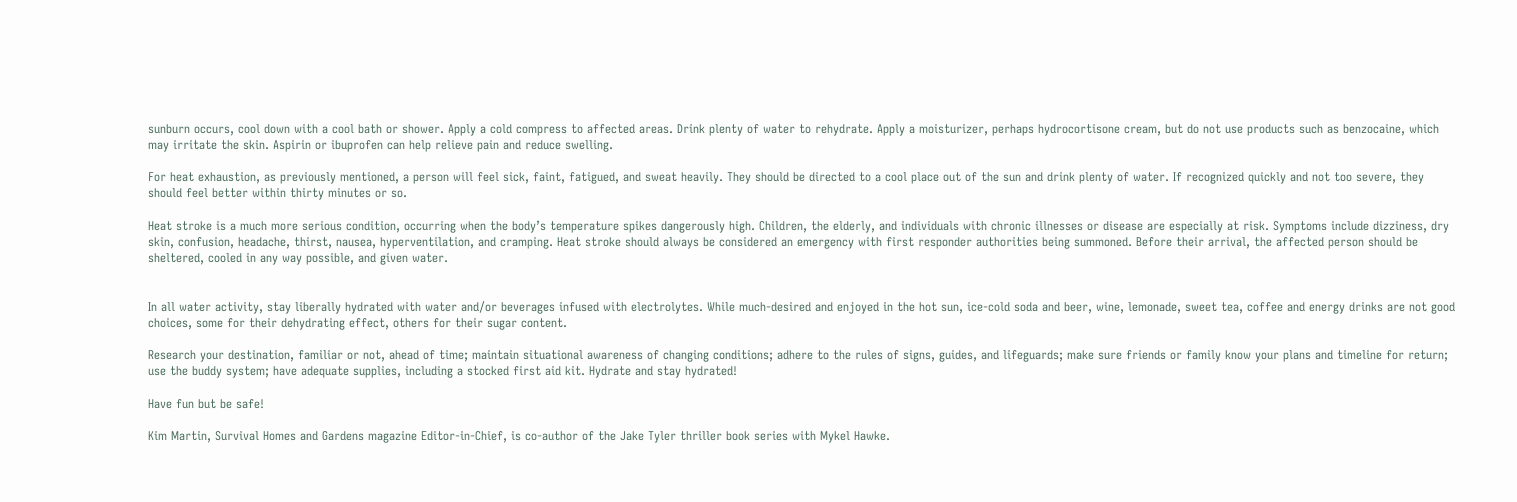sunburn occurs, cool down with a cool bath or shower. Apply a cold compress to affected areas. Drink plenty of water to rehydrate. Apply a moisturizer, perhaps hydrocortisone cream, but do not use products such as benzocaine, which may irritate the skin. Aspirin or ibuprofen can help relieve pain and reduce swelling.

For heat exhaustion, as previously mentioned, a person will feel sick, faint, fatigued, and sweat heavily. They should be directed to a cool place out of the sun and drink plenty of water. If recognized quickly and not too severe, they should feel better within thirty minutes or so.

Heat stroke is a much more serious condition, occurring when the body’s temperature spikes dangerously high. Children, the elderly, and individuals with chronic illnesses or disease are especially at risk. Symptoms include dizziness, dry skin, confusion, headache, thirst, nausea, hyperventilation, and cramping. Heat stroke should always be considered an emergency with first responder authorities being summoned. Before their arrival, the affected person should be sheltered, cooled in any way possible, and given water.


In all water activity, stay liberally hydrated with water and/or beverages infused with electrolytes. While much-desired and enjoyed in the hot sun, ice-cold soda and beer, wine, lemonade, sweet tea, coffee and energy drinks are not good choices, some for their dehydrating effect, others for their sugar content.

Research your destination, familiar or not, ahead of time; maintain situational awareness of changing conditions; adhere to the rules of signs, guides, and lifeguards; make sure friends or family know your plans and timeline for return; use the buddy system; have adequate supplies, including a stocked first aid kit. Hydrate and stay hydrated!

Have fun but be safe!

Kim Martin, Survival Homes and Gardens magazine Editor-in-Chief, is co-author of the Jake Tyler thriller book series with Mykel Hawke.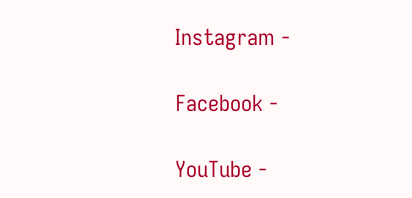Instagram -

Facebook -

YouTube -